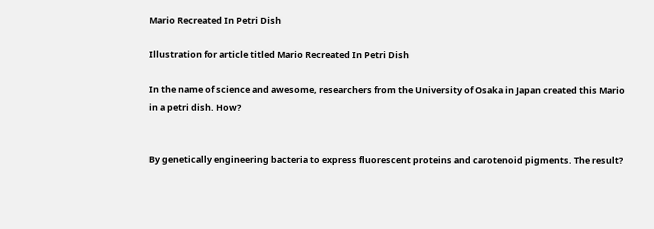Mario Recreated In Petri Dish

Illustration for article titled Mario Recreated In Petri Dish

In the name of science and awesome, researchers from the University of Osaka in Japan created this Mario in a petri dish. How?


By genetically engineering bacteria to express fluorescent proteins and carotenoid pigments. The result?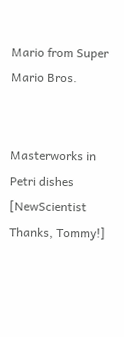Mario from Super Mario Bros.


Masterworks in Petri dishes [NewScientist Thanks, Tommy!]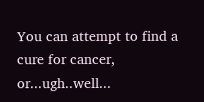You can attempt to find a cure for cancer, or...ugh..well...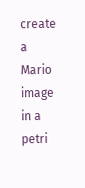create a Mario image in a petri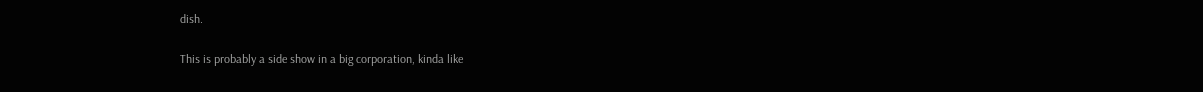dish.

This is probably a side show in a big corporation, kinda like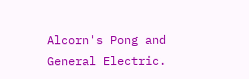Alcorn's Pong and General Electric.